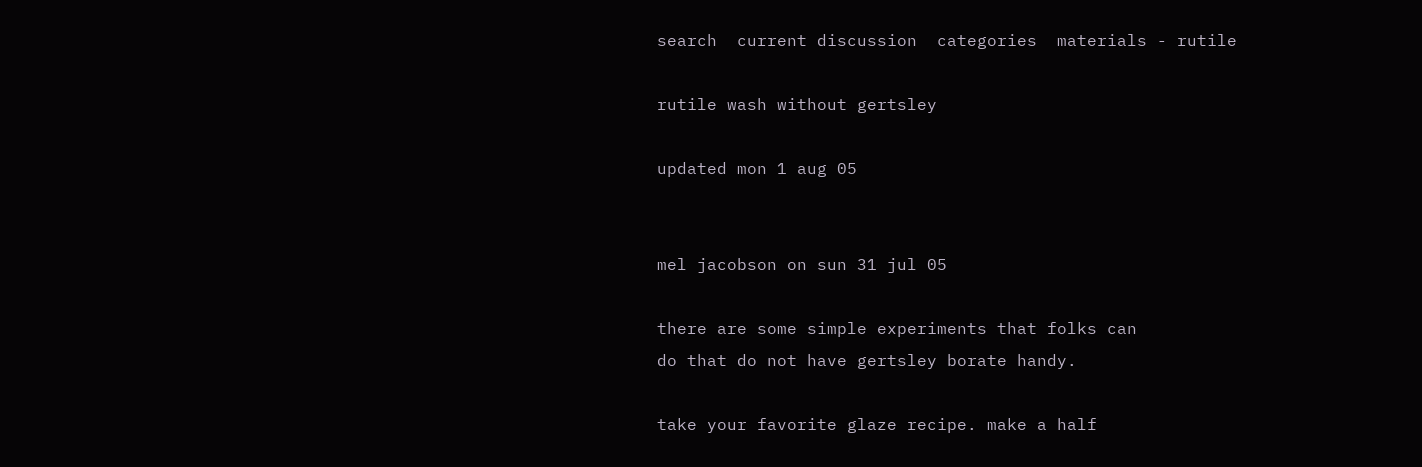search  current discussion  categories  materials - rutile

rutile wash without gertsley

updated mon 1 aug 05


mel jacobson on sun 31 jul 05

there are some simple experiments that folks can
do that do not have gertsley borate handy.

take your favorite glaze recipe. make a half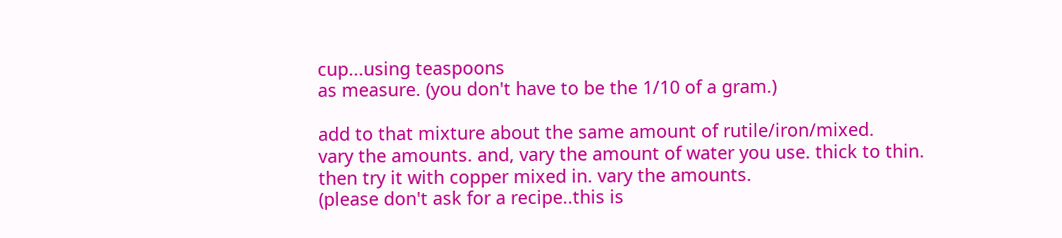cup...using teaspoons
as measure. (you don't have to be the 1/10 of a gram.)

add to that mixture about the same amount of rutile/iron/mixed.
vary the amounts. and, vary the amount of water you use. thick to thin.
then try it with copper mixed in. vary the amounts.
(please don't ask for a recipe..this is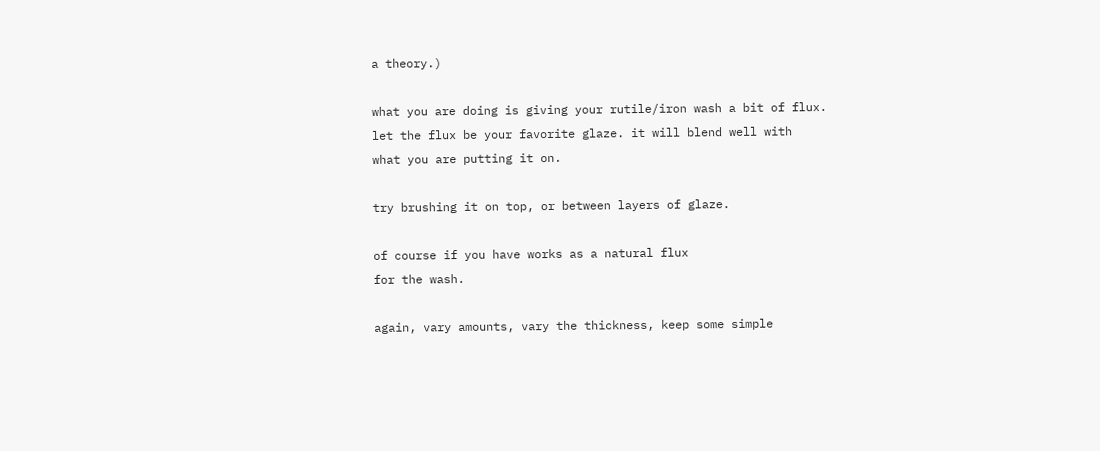a theory.)

what you are doing is giving your rutile/iron wash a bit of flux.
let the flux be your favorite glaze. it will blend well with
what you are putting it on.

try brushing it on top, or between layers of glaze.

of course if you have works as a natural flux
for the wash.

again, vary amounts, vary the thickness, keep some simple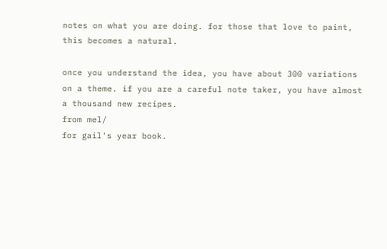notes on what you are doing. for those that love to paint,
this becomes a natural.

once you understand the idea, you have about 300 variations
on a theme. if you are a careful note taker, you have almost
a thousand new recipes.
from mel/
for gail's year book.